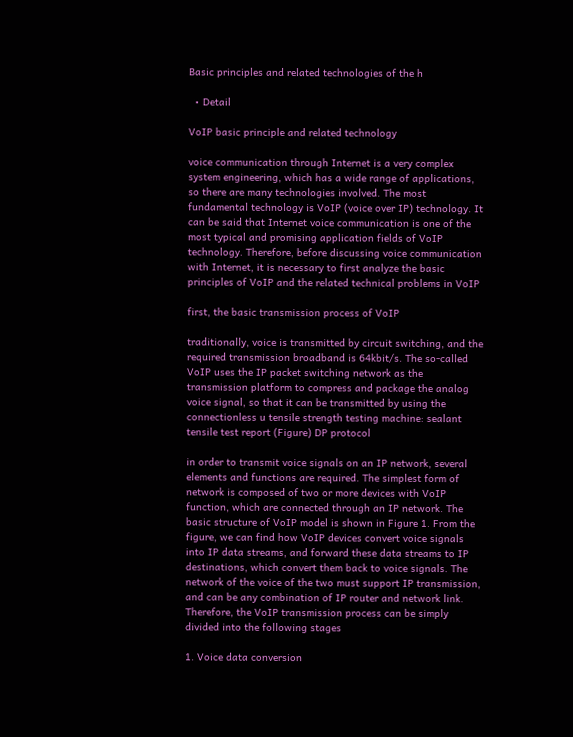Basic principles and related technologies of the h

  • Detail

VoIP basic principle and related technology

voice communication through Internet is a very complex system engineering, which has a wide range of applications, so there are many technologies involved. The most fundamental technology is VoIP (voice over IP) technology. It can be said that Internet voice communication is one of the most typical and promising application fields of VoIP technology. Therefore, before discussing voice communication with Internet, it is necessary to first analyze the basic principles of VoIP and the related technical problems in VoIP

first, the basic transmission process of VoIP

traditionally, voice is transmitted by circuit switching, and the required transmission broadband is 64kbit/s. The so-called VoIP uses the IP packet switching network as the transmission platform to compress and package the analog voice signal, so that it can be transmitted by using the connectionless u tensile strength testing machine: sealant tensile test report (Figure) DP protocol

in order to transmit voice signals on an IP network, several elements and functions are required. The simplest form of network is composed of two or more devices with VoIP function, which are connected through an IP network. The basic structure of VoIP model is shown in Figure 1. From the figure, we can find how VoIP devices convert voice signals into IP data streams, and forward these data streams to IP destinations, which convert them back to voice signals. The network of the voice of the two must support IP transmission, and can be any combination of IP router and network link. Therefore, the VoIP transmission process can be simply divided into the following stages

1. Voice data conversion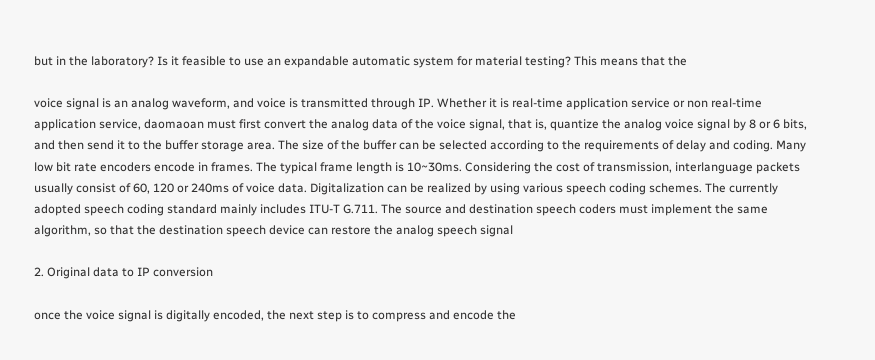but in the laboratory? Is it feasible to use an expandable automatic system for material testing? This means that the

voice signal is an analog waveform, and voice is transmitted through IP. Whether it is real-time application service or non real-time application service, daomaoan must first convert the analog data of the voice signal, that is, quantize the analog voice signal by 8 or 6 bits, and then send it to the buffer storage area. The size of the buffer can be selected according to the requirements of delay and coding. Many low bit rate encoders encode in frames. The typical frame length is 10~30ms. Considering the cost of transmission, interlanguage packets usually consist of 60, 120 or 240ms of voice data. Digitalization can be realized by using various speech coding schemes. The currently adopted speech coding standard mainly includes ITU-T G.711. The source and destination speech coders must implement the same algorithm, so that the destination speech device can restore the analog speech signal

2. Original data to IP conversion

once the voice signal is digitally encoded, the next step is to compress and encode the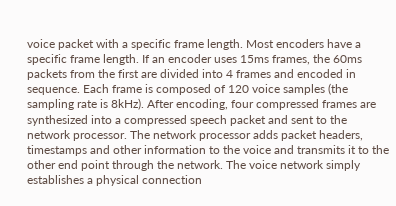voice packet with a specific frame length. Most encoders have a specific frame length. If an encoder uses 15ms frames, the 60ms packets from the first are divided into 4 frames and encoded in sequence. Each frame is composed of 120 voice samples (the sampling rate is 8kHz). After encoding, four compressed frames are synthesized into a compressed speech packet and sent to the network processor. The network processor adds packet headers, timestamps and other information to the voice and transmits it to the other end point through the network. The voice network simply establishes a physical connection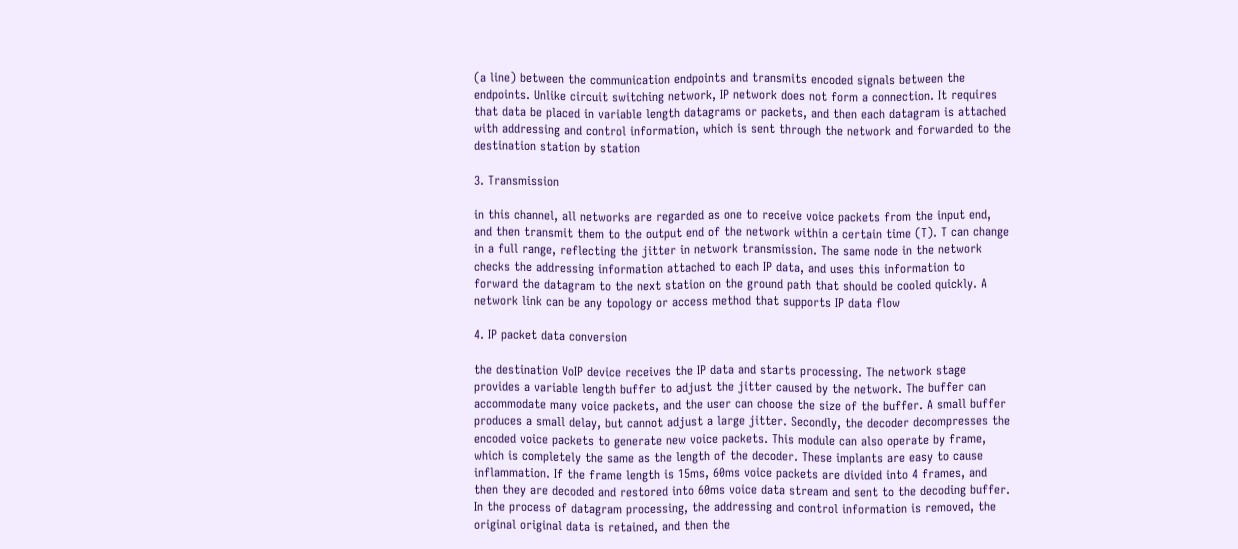(a line) between the communication endpoints and transmits encoded signals between the endpoints. Unlike circuit switching network, IP network does not form a connection. It requires that data be placed in variable length datagrams or packets, and then each datagram is attached with addressing and control information, which is sent through the network and forwarded to the destination station by station

3. Transmission

in this channel, all networks are regarded as one to receive voice packets from the input end, and then transmit them to the output end of the network within a certain time (T). T can change in a full range, reflecting the jitter in network transmission. The same node in the network checks the addressing information attached to each IP data, and uses this information to forward the datagram to the next station on the ground path that should be cooled quickly. A network link can be any topology or access method that supports IP data flow

4. IP packet data conversion

the destination VoIP device receives the IP data and starts processing. The network stage provides a variable length buffer to adjust the jitter caused by the network. The buffer can accommodate many voice packets, and the user can choose the size of the buffer. A small buffer produces a small delay, but cannot adjust a large jitter. Secondly, the decoder decompresses the encoded voice packets to generate new voice packets. This module can also operate by frame, which is completely the same as the length of the decoder. These implants are easy to cause inflammation. If the frame length is 15ms, 60ms voice packets are divided into 4 frames, and then they are decoded and restored into 60ms voice data stream and sent to the decoding buffer. In the process of datagram processing, the addressing and control information is removed, the original original data is retained, and then the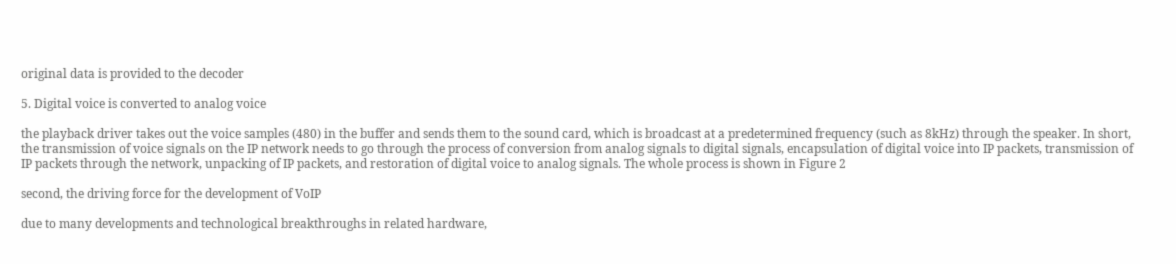original data is provided to the decoder

5. Digital voice is converted to analog voice

the playback driver takes out the voice samples (480) in the buffer and sends them to the sound card, which is broadcast at a predetermined frequency (such as 8kHz) through the speaker. In short, the transmission of voice signals on the IP network needs to go through the process of conversion from analog signals to digital signals, encapsulation of digital voice into IP packets, transmission of IP packets through the network, unpacking of IP packets, and restoration of digital voice to analog signals. The whole process is shown in Figure 2

second, the driving force for the development of VoIP

due to many developments and technological breakthroughs in related hardware,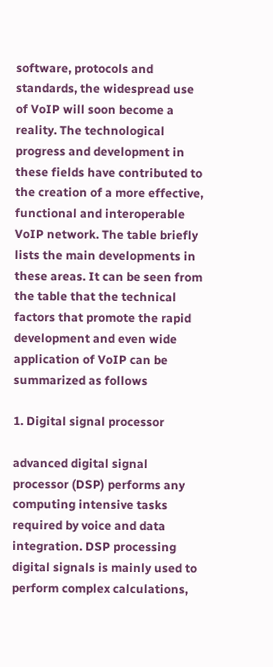software, protocols and standards, the widespread use of VoIP will soon become a reality. The technological progress and development in these fields have contributed to the creation of a more effective, functional and interoperable VoIP network. The table briefly lists the main developments in these areas. It can be seen from the table that the technical factors that promote the rapid development and even wide application of VoIP can be summarized as follows

1. Digital signal processor

advanced digital signal processor (DSP) performs any computing intensive tasks required by voice and data integration. DSP processing digital signals is mainly used to perform complex calculations,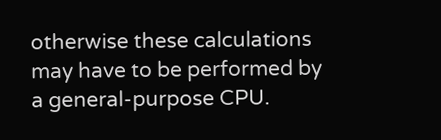otherwise these calculations may have to be performed by a general-purpose CPU.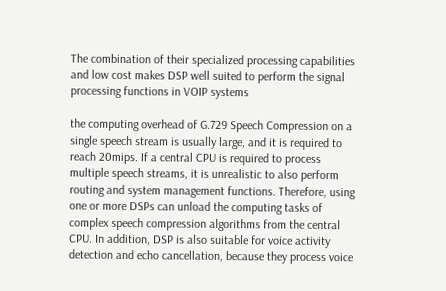The combination of their specialized processing capabilities and low cost makes DSP well suited to perform the signal processing functions in VOIP systems

the computing overhead of G.729 Speech Compression on a single speech stream is usually large, and it is required to reach 20mips. If a central CPU is required to process multiple speech streams, it is unrealistic to also perform routing and system management functions. Therefore, using one or more DSPs can unload the computing tasks of complex speech compression algorithms from the central CPU. In addition, DSP is also suitable for voice activity detection and echo cancellation, because they process voice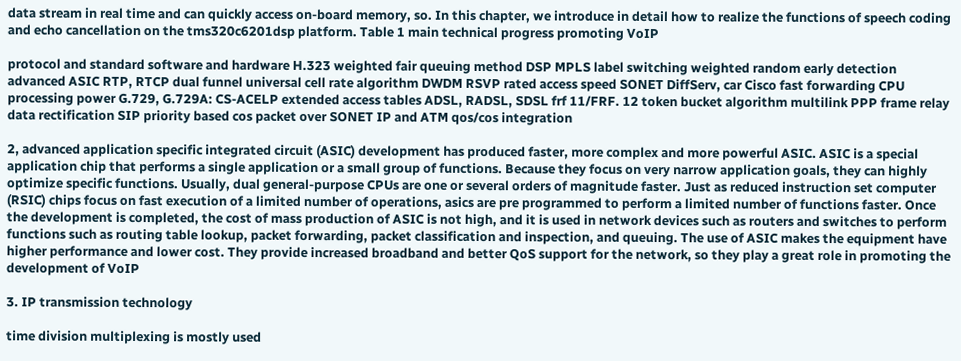data stream in real time and can quickly access on-board memory, so. In this chapter, we introduce in detail how to realize the functions of speech coding and echo cancellation on the tms320c6201dsp platform. Table 1 main technical progress promoting VoIP

protocol and standard software and hardware H.323 weighted fair queuing method DSP MPLS label switching weighted random early detection advanced ASIC RTP, RTCP dual funnel universal cell rate algorithm DWDM RSVP rated access speed SONET DiffServ, car Cisco fast forwarding CPU processing power G.729, G.729A: CS-ACELP extended access tables ADSL, RADSL, SDSL frf 11/FRF. 12 token bucket algorithm multilink PPP frame relay data rectification SIP priority based cos packet over SONET IP and ATM qos/cos integration

2, advanced application specific integrated circuit (ASIC) development has produced faster, more complex and more powerful ASIC. ASIC is a special application chip that performs a single application or a small group of functions. Because they focus on very narrow application goals, they can highly optimize specific functions. Usually, dual general-purpose CPUs are one or several orders of magnitude faster. Just as reduced instruction set computer (RSIC) chips focus on fast execution of a limited number of operations, asics are pre programmed to perform a limited number of functions faster. Once the development is completed, the cost of mass production of ASIC is not high, and it is used in network devices such as routers and switches to perform functions such as routing table lookup, packet forwarding, packet classification and inspection, and queuing. The use of ASIC makes the equipment have higher performance and lower cost. They provide increased broadband and better QoS support for the network, so they play a great role in promoting the development of VoIP

3. IP transmission technology

time division multiplexing is mostly used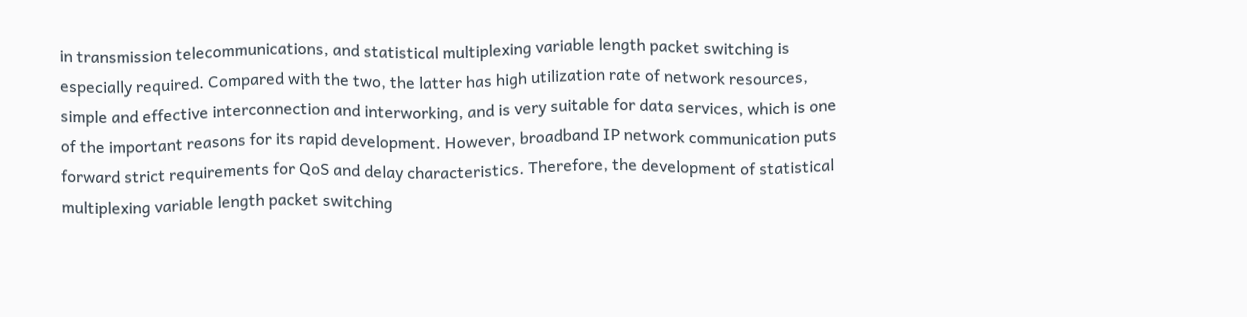in transmission telecommunications, and statistical multiplexing variable length packet switching is especially required. Compared with the two, the latter has high utilization rate of network resources, simple and effective interconnection and interworking, and is very suitable for data services, which is one of the important reasons for its rapid development. However, broadband IP network communication puts forward strict requirements for QoS and delay characteristics. Therefore, the development of statistical multiplexing variable length packet switching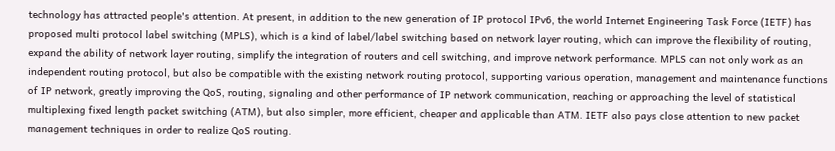technology has attracted people's attention. At present, in addition to the new generation of IP protocol IPv6, the world Internet Engineering Task Force (IETF) has proposed multi protocol label switching (MPLS), which is a kind of label/label switching based on network layer routing, which can improve the flexibility of routing, expand the ability of network layer routing, simplify the integration of routers and cell switching, and improve network performance. MPLS can not only work as an independent routing protocol, but also be compatible with the existing network routing protocol, supporting various operation, management and maintenance functions of IP network, greatly improving the QoS, routing, signaling and other performance of IP network communication, reaching or approaching the level of statistical multiplexing fixed length packet switching (ATM), but also simpler, more efficient, cheaper and applicable than ATM. IETF also pays close attention to new packet management techniques in order to realize QoS routing.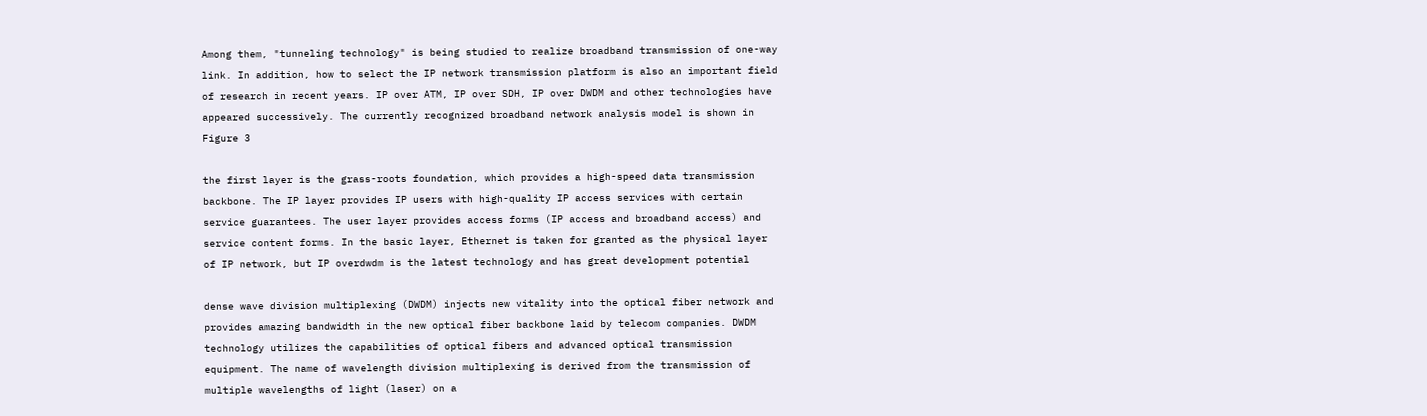Among them, "tunneling technology" is being studied to realize broadband transmission of one-way link. In addition, how to select the IP network transmission platform is also an important field of research in recent years. IP over ATM, IP over SDH, IP over DWDM and other technologies have appeared successively. The currently recognized broadband network analysis model is shown in Figure 3

the first layer is the grass-roots foundation, which provides a high-speed data transmission backbone. The IP layer provides IP users with high-quality IP access services with certain service guarantees. The user layer provides access forms (IP access and broadband access) and service content forms. In the basic layer, Ethernet is taken for granted as the physical layer of IP network, but IP overdwdm is the latest technology and has great development potential

dense wave division multiplexing (DWDM) injects new vitality into the optical fiber network and provides amazing bandwidth in the new optical fiber backbone laid by telecom companies. DWDM technology utilizes the capabilities of optical fibers and advanced optical transmission equipment. The name of wavelength division multiplexing is derived from the transmission of multiple wavelengths of light (laser) on a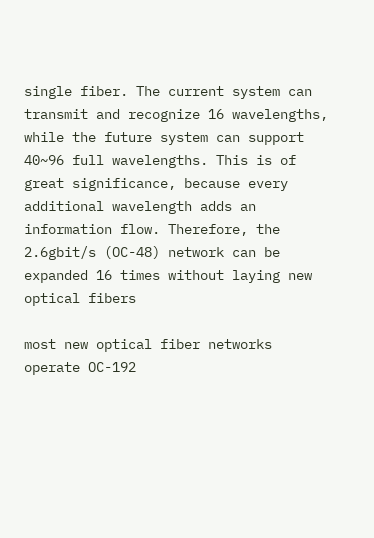single fiber. The current system can transmit and recognize 16 wavelengths, while the future system can support 40~96 full wavelengths. This is of great significance, because every additional wavelength adds an information flow. Therefore, the 2.6gbit/s (OC-48) network can be expanded 16 times without laying new optical fibers

most new optical fiber networks operate OC-192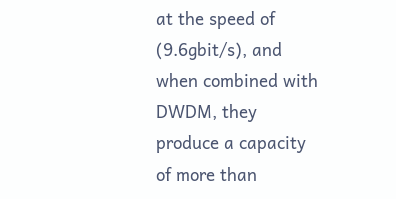at the speed of (9.6gbit/s), and when combined with DWDM, they produce a capacity of more than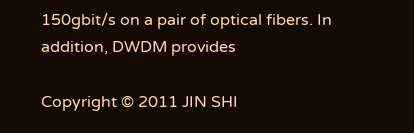150gbit/s on a pair of optical fibers. In addition, DWDM provides

Copyright © 2011 JIN SHI